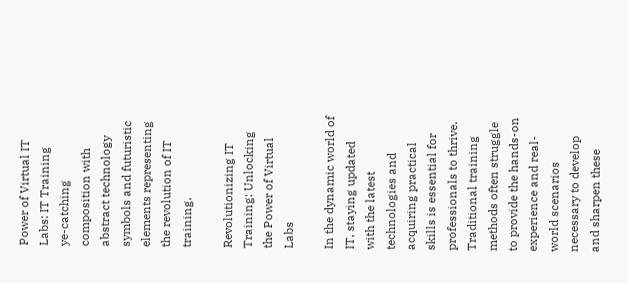Power of Virtual IT Labs: IT Training
ye-catching composition with abstract technology symbols and futuristic elements representing the revolution of IT training.

Revolutionizing IT Training: Unlocking the Power of Virtual Labs

In the dynamic world of IT, staying updated with the latest technologies and acquiring practical skills is essential for professionals to thrive. Traditional training methods often struggle to provide the hands-on experience and real-world scenarios necessary to develop and sharpen these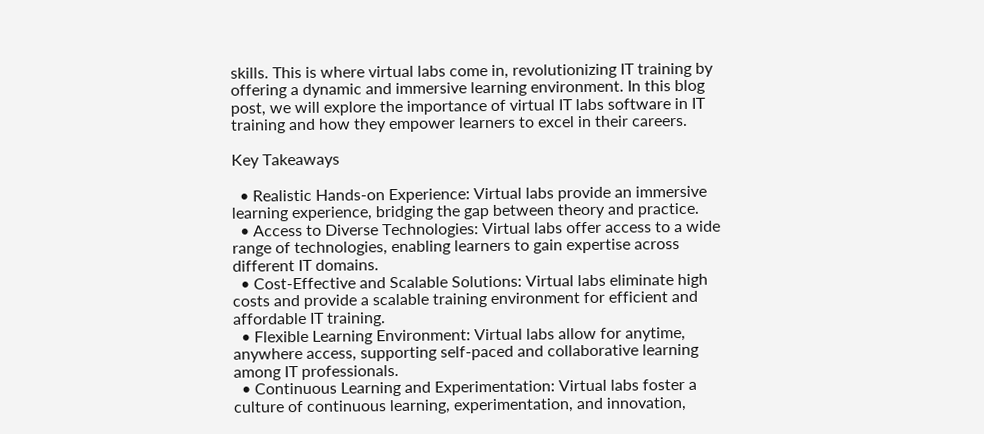skills. This is where virtual labs come in, revolutionizing IT training by offering a dynamic and immersive learning environment. In this blog post, we will explore the importance of virtual IT labs software in IT training and how they empower learners to excel in their careers.

Key Takeaways

  • Realistic Hands-on Experience: Virtual labs provide an immersive learning experience, bridging the gap between theory and practice.
  • Access to Diverse Technologies: Virtual labs offer access to a wide range of technologies, enabling learners to gain expertise across different IT domains.
  • Cost-Effective and Scalable Solutions: Virtual labs eliminate high costs and provide a scalable training environment for efficient and affordable IT training.
  • Flexible Learning Environment: Virtual labs allow for anytime, anywhere access, supporting self-paced and collaborative learning among IT professionals.
  • Continuous Learning and Experimentation: Virtual labs foster a culture of continuous learning, experimentation, and innovation,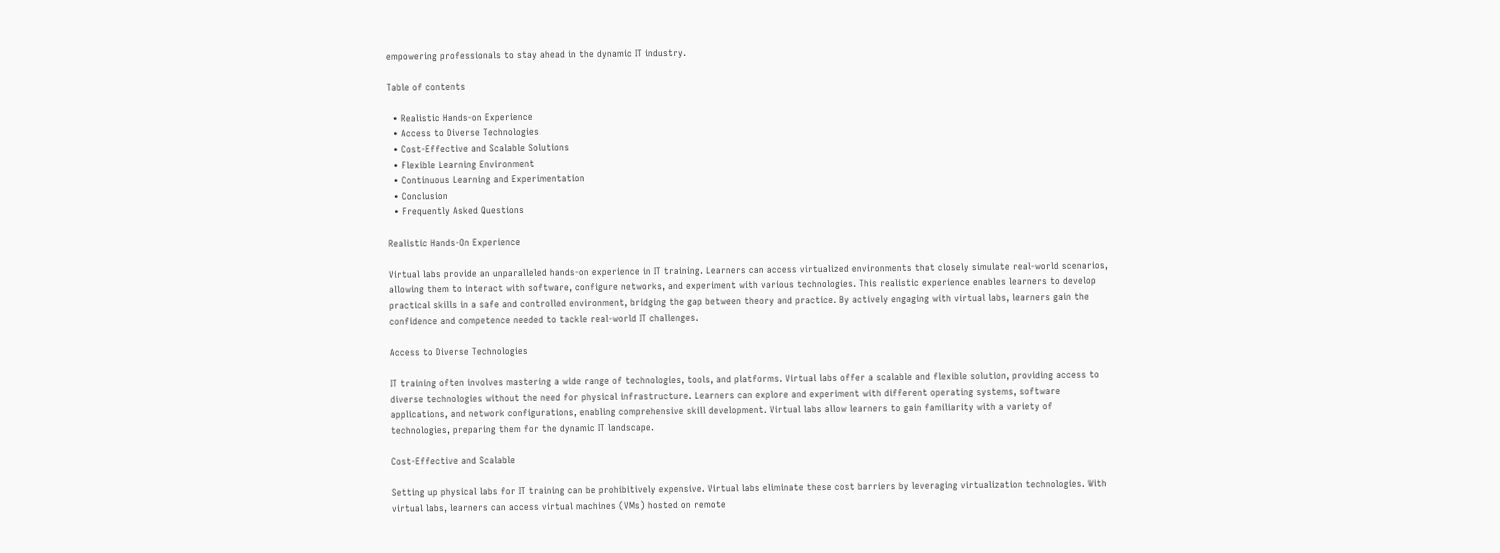empowering professionals to stay ahead in the dynamic IT industry.

Table of contents

  • Realistic Hands-on Experience
  • Access to Diverse Technologies
  • Cost-Effective and Scalable Solutions
  • Flexible Learning Environment
  • Continuous Learning and Experimentation
  • Conclusion
  • Frequently Asked Questions

Realistic Hands-On Experience

Virtual labs provide an unparalleled hands-on experience in IT training. Learners can access virtualized environments that closely simulate real-world scenarios, allowing them to interact with software, configure networks, and experiment with various technologies. This realistic experience enables learners to develop practical skills in a safe and controlled environment, bridging the gap between theory and practice. By actively engaging with virtual labs, learners gain the confidence and competence needed to tackle real-world IT challenges.

Access to Diverse Technologies

IT training often involves mastering a wide range of technologies, tools, and platforms. Virtual labs offer a scalable and flexible solution, providing access to diverse technologies without the need for physical infrastructure. Learners can explore and experiment with different operating systems, software applications, and network configurations, enabling comprehensive skill development. Virtual labs allow learners to gain familiarity with a variety of technologies, preparing them for the dynamic IT landscape.

Cost-Effective and Scalable

Setting up physical labs for IT training can be prohibitively expensive. Virtual labs eliminate these cost barriers by leveraging virtualization technologies. With virtual labs, learners can access virtual machines (VMs) hosted on remote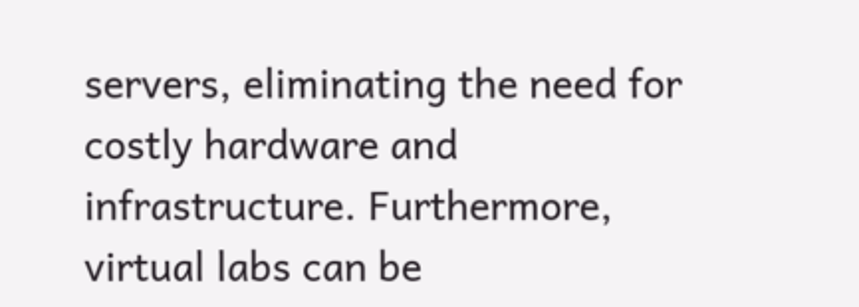servers, eliminating the need for costly hardware and infrastructure. Furthermore, virtual labs can be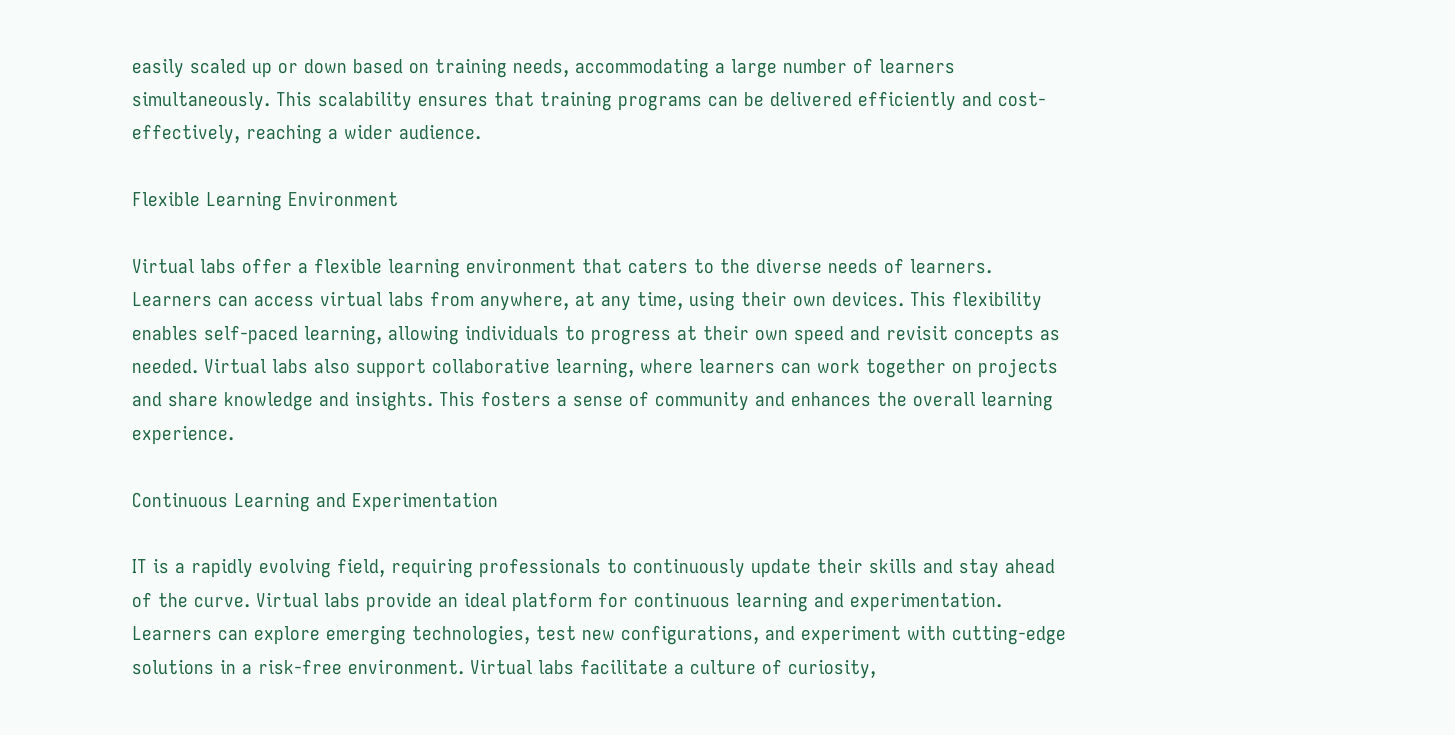easily scaled up or down based on training needs, accommodating a large number of learners simultaneously. This scalability ensures that training programs can be delivered efficiently and cost-effectively, reaching a wider audience.

Flexible Learning Environment

Virtual labs offer a flexible learning environment that caters to the diverse needs of learners. Learners can access virtual labs from anywhere, at any time, using their own devices. This flexibility enables self-paced learning, allowing individuals to progress at their own speed and revisit concepts as needed. Virtual labs also support collaborative learning, where learners can work together on projects and share knowledge and insights. This fosters a sense of community and enhances the overall learning experience.

Continuous Learning and Experimentation

IT is a rapidly evolving field, requiring professionals to continuously update their skills and stay ahead of the curve. Virtual labs provide an ideal platform for continuous learning and experimentation. Learners can explore emerging technologies, test new configurations, and experiment with cutting-edge solutions in a risk-free environment. Virtual labs facilitate a culture of curiosity,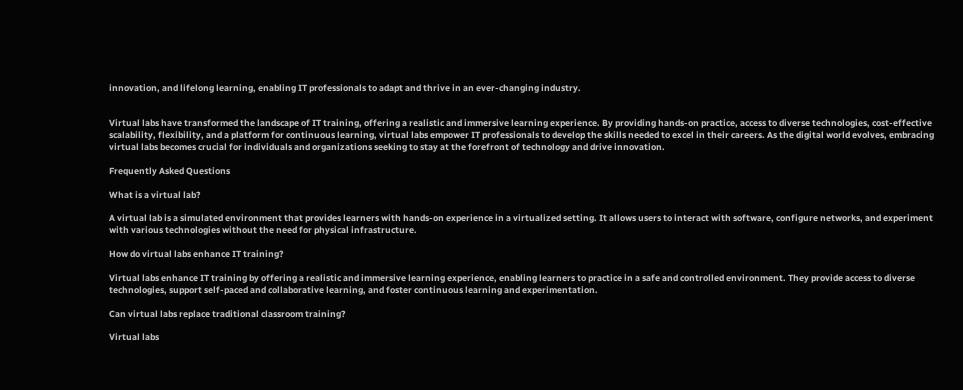innovation, and lifelong learning, enabling IT professionals to adapt and thrive in an ever-changing industry.


Virtual labs have transformed the landscape of IT training, offering a realistic and immersive learning experience. By providing hands-on practice, access to diverse technologies, cost-effective scalability, flexibility, and a platform for continuous learning, virtual labs empower IT professionals to develop the skills needed to excel in their careers. As the digital world evolves, embracing virtual labs becomes crucial for individuals and organizations seeking to stay at the forefront of technology and drive innovation.

Frequently Asked Questions

What is a virtual lab?

A virtual lab is a simulated environment that provides learners with hands-on experience in a virtualized setting. It allows users to interact with software, configure networks, and experiment with various technologies without the need for physical infrastructure.

How do virtual labs enhance IT training?

Virtual labs enhance IT training by offering a realistic and immersive learning experience, enabling learners to practice in a safe and controlled environment. They provide access to diverse technologies, support self-paced and collaborative learning, and foster continuous learning and experimentation.

Can virtual labs replace traditional classroom training?

Virtual labs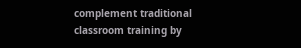complement traditional classroom training by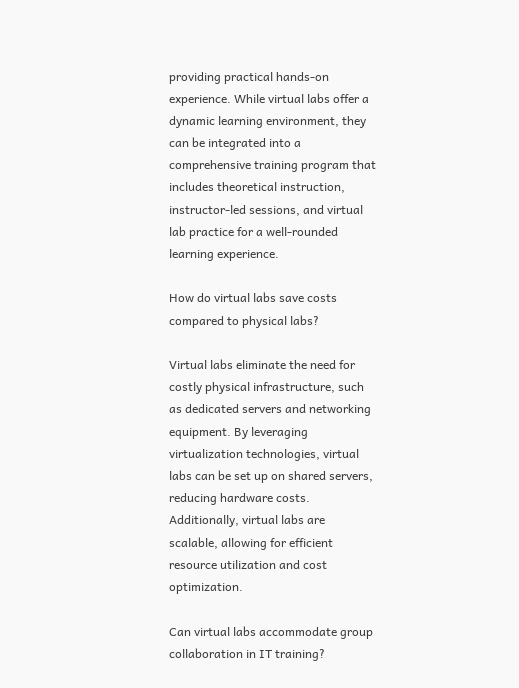providing practical hands-on experience. While virtual labs offer a dynamic learning environment, they can be integrated into a comprehensive training program that includes theoretical instruction, instructor-led sessions, and virtual lab practice for a well-rounded learning experience.

How do virtual labs save costs compared to physical labs?

Virtual labs eliminate the need for costly physical infrastructure, such as dedicated servers and networking equipment. By leveraging virtualization technologies, virtual labs can be set up on shared servers, reducing hardware costs. Additionally, virtual labs are scalable, allowing for efficient resource utilization and cost optimization.

Can virtual labs accommodate group collaboration in IT training?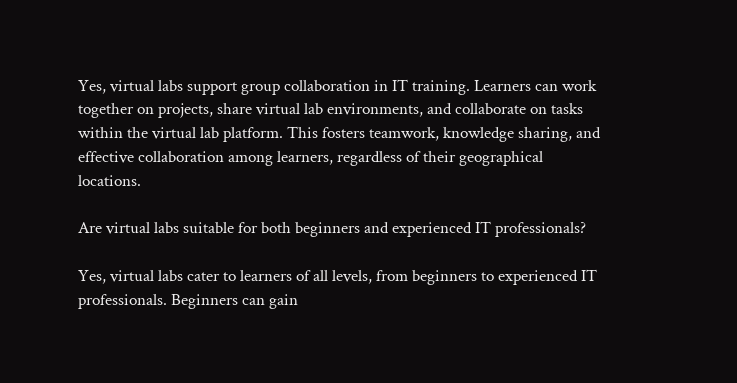Yes, virtual labs support group collaboration in IT training. Learners can work together on projects, share virtual lab environments, and collaborate on tasks within the virtual lab platform. This fosters teamwork, knowledge sharing, and effective collaboration among learners, regardless of their geographical locations.

Are virtual labs suitable for both beginners and experienced IT professionals?

Yes, virtual labs cater to learners of all levels, from beginners to experienced IT professionals. Beginners can gain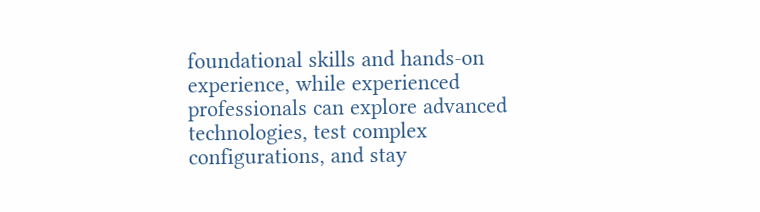foundational skills and hands-on experience, while experienced professionals can explore advanced technologies, test complex configurations, and stay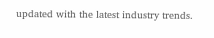updated with the latest industry trends.